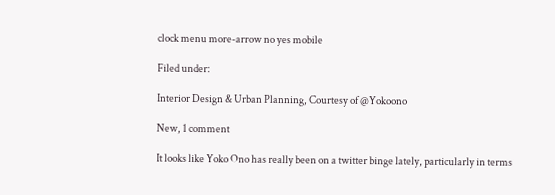clock menu more-arrow no yes mobile

Filed under:

Interior Design & Urban Planning, Courtesy of @Yokoono

New, 1 comment

It looks like Yoko Ono has really been on a twitter binge lately, particularly in terms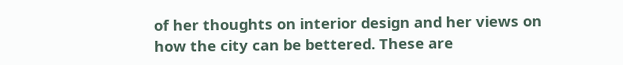of her thoughts on interior design and her views on how the city can be bettered. These are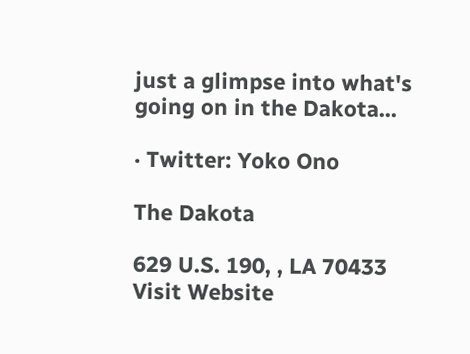just a glimpse into what's going on in the Dakota...

· Twitter: Yoko Ono

The Dakota

629 U.S. 190, , LA 70433 Visit Website